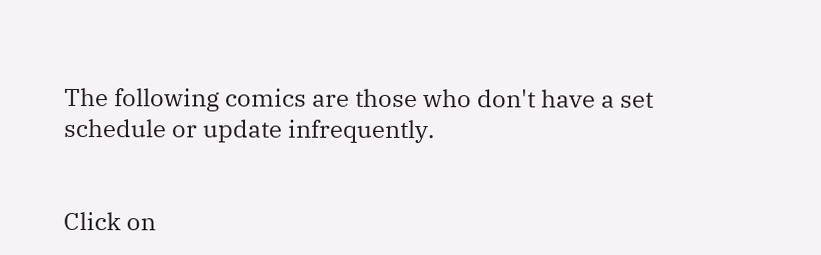The following comics are those who don't have a set schedule or update infrequently.


Click on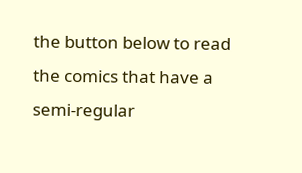the button below to read the comics that have a semi-regular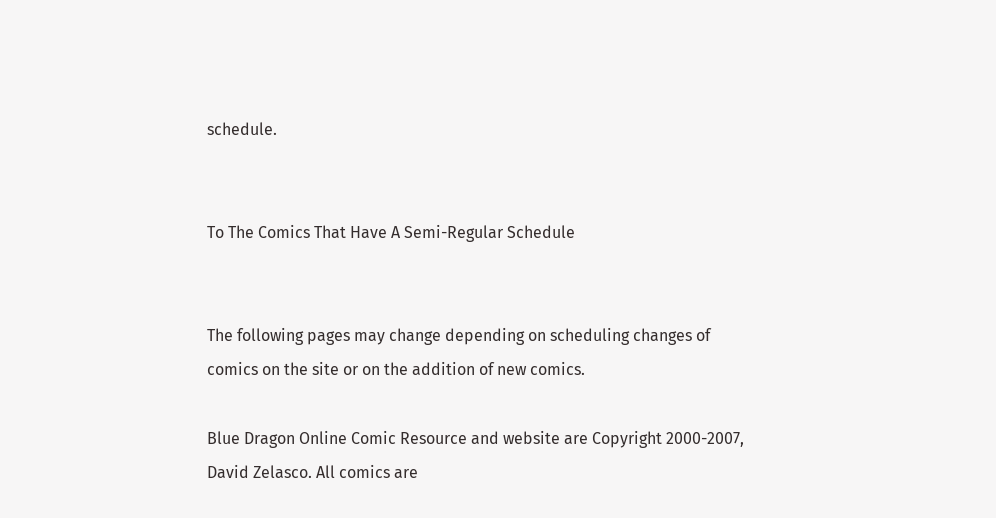schedule.


To The Comics That Have A Semi-Regular Schedule


The following pages may change depending on scheduling changes of comics on the site or on the addition of new comics.

Blue Dragon Online Comic Resource and website are Copyright 2000-2007, David Zelasco. All comics are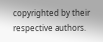copyrighted by their respective authors.